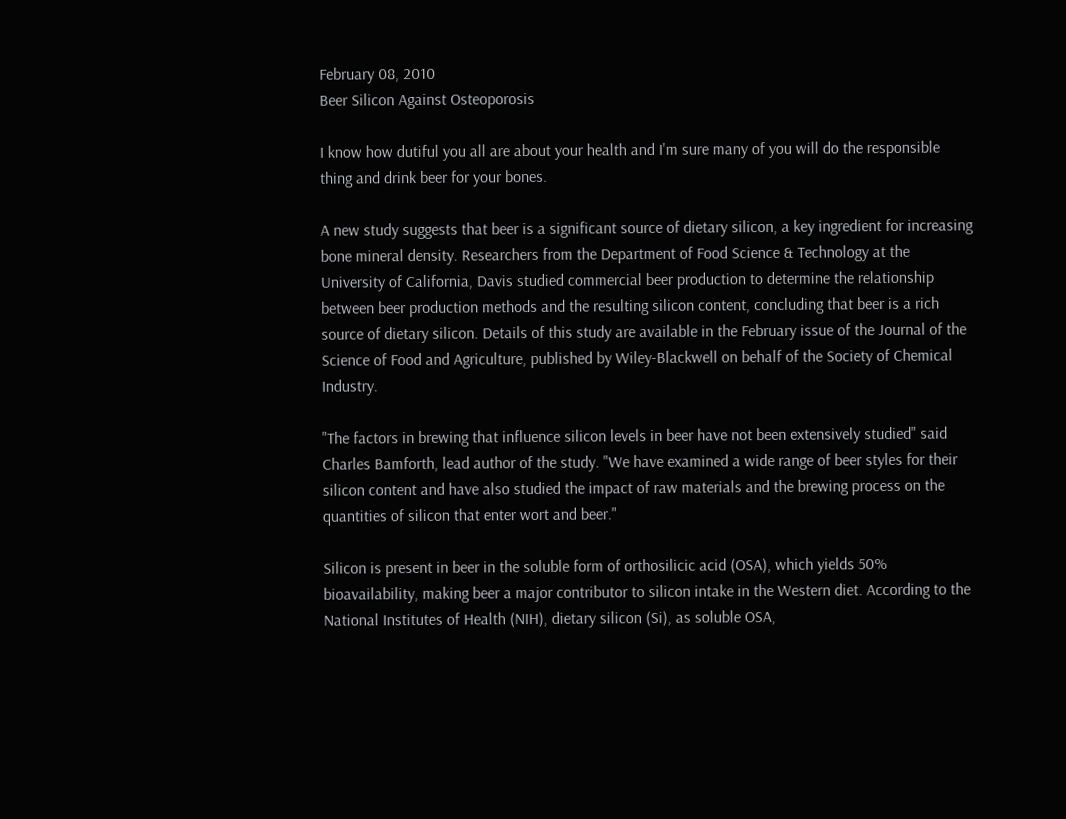February 08, 2010
Beer Silicon Against Osteoporosis

I know how dutiful you all are about your health and I'm sure many of you will do the responsible thing and drink beer for your bones.

A new study suggests that beer is a significant source of dietary silicon, a key ingredient for increasing bone mineral density. Researchers from the Department of Food Science & Technology at the University of California, Davis studied commercial beer production to determine the relationship between beer production methods and the resulting silicon content, concluding that beer is a rich source of dietary silicon. Details of this study are available in the February issue of the Journal of the Science of Food and Agriculture, published by Wiley-Blackwell on behalf of the Society of Chemical Industry.

"The factors in brewing that influence silicon levels in beer have not been extensively studied" said Charles Bamforth, lead author of the study. "We have examined a wide range of beer styles for their silicon content and have also studied the impact of raw materials and the brewing process on the quantities of silicon that enter wort and beer."

Silicon is present in beer in the soluble form of orthosilicic acid (OSA), which yields 50% bioavailability, making beer a major contributor to silicon intake in the Western diet. According to the National Institutes of Health (NIH), dietary silicon (Si), as soluble OSA,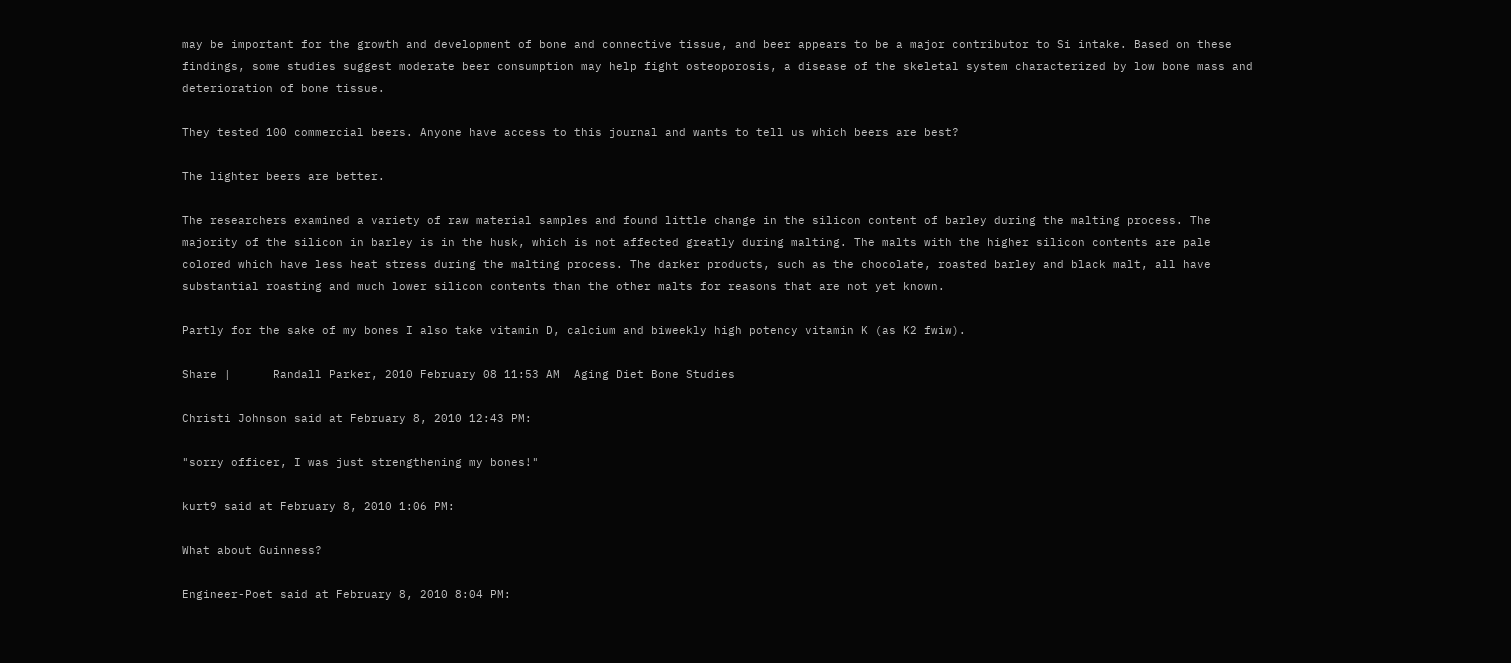may be important for the growth and development of bone and connective tissue, and beer appears to be a major contributor to Si intake. Based on these findings, some studies suggest moderate beer consumption may help fight osteoporosis, a disease of the skeletal system characterized by low bone mass and deterioration of bone tissue.

They tested 100 commercial beers. Anyone have access to this journal and wants to tell us which beers are best?

The lighter beers are better.

The researchers examined a variety of raw material samples and found little change in the silicon content of barley during the malting process. The majority of the silicon in barley is in the husk, which is not affected greatly during malting. The malts with the higher silicon contents are pale colored which have less heat stress during the malting process. The darker products, such as the chocolate, roasted barley and black malt, all have substantial roasting and much lower silicon contents than the other malts for reasons that are not yet known.

Partly for the sake of my bones I also take vitamin D, calcium and biweekly high potency vitamin K (as K2 fwiw).

Share |      Randall Parker, 2010 February 08 11:53 AM  Aging Diet Bone Studies

Christi Johnson said at February 8, 2010 12:43 PM:

"sorry officer, I was just strengthening my bones!"

kurt9 said at February 8, 2010 1:06 PM:

What about Guinness?

Engineer-Poet said at February 8, 2010 8:04 PM: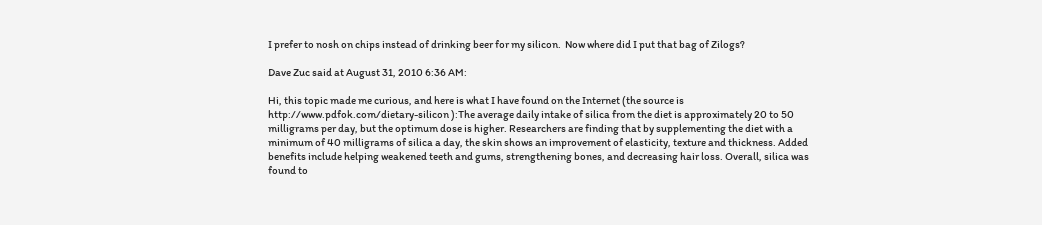I prefer to nosh on chips instead of drinking beer for my silicon.  Now where did I put that bag of Zilogs?

Dave Zuc said at August 31, 2010 6:36 AM:

Hi, this topic made me curious, and here is what I have found on the Internet (the source is http://www.pdfok.com/dietary-silicon ):The average daily intake of silica from the diet is approximately 20 to 50 milligrams per day, but the optimum dose is higher. Researchers are finding that by supplementing the diet with a minimum of 40 milligrams of silica a day, the skin shows an improvement of elasticity, texture and thickness. Added benefits include helping weakened teeth and gums, strengthening bones, and decreasing hair loss. Overall, silica was found to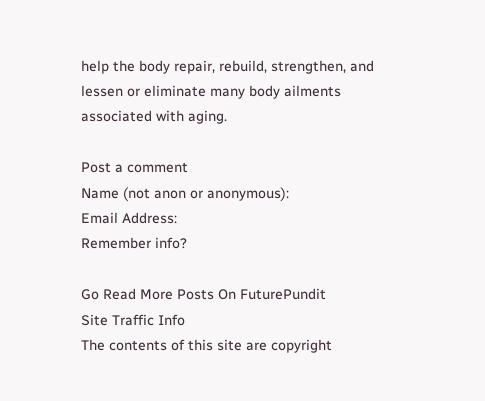help the body repair, rebuild, strengthen, and lessen or eliminate many body ailments associated with aging.

Post a comment
Name (not anon or anonymous):
Email Address:
Remember info?

Go Read More Posts On FuturePundit
Site Traffic Info
The contents of this site are copyright